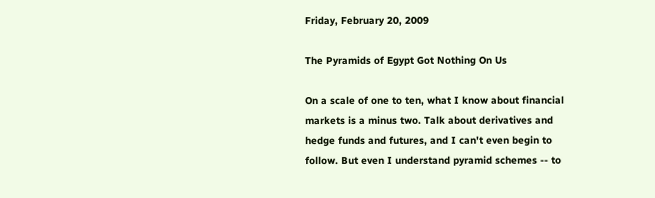Friday, February 20, 2009

The Pyramids of Egypt Got Nothing On Us

On a scale of one to ten, what I know about financial markets is a minus two. Talk about derivatives and hedge funds and futures, and I can't even begin to follow. But even I understand pyramid schemes -- to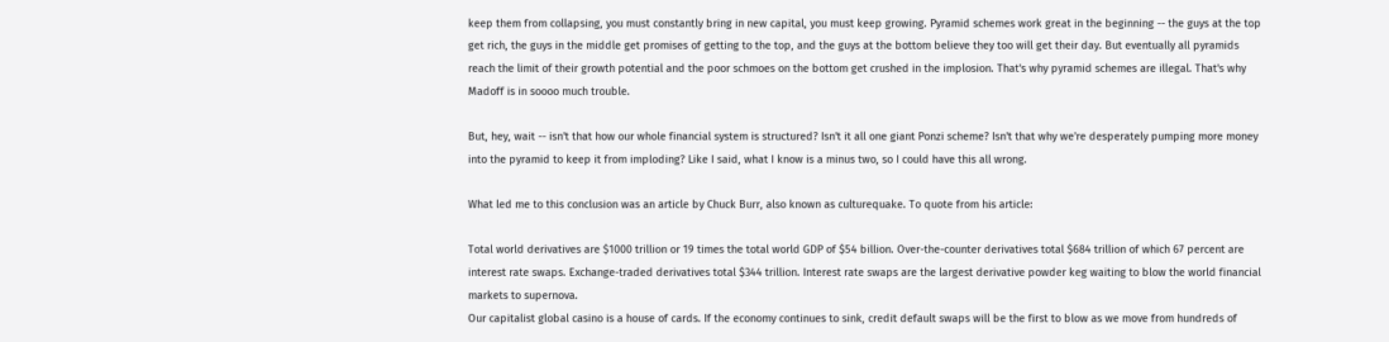keep them from collapsing, you must constantly bring in new capital, you must keep growing. Pyramid schemes work great in the beginning -- the guys at the top get rich, the guys in the middle get promises of getting to the top, and the guys at the bottom believe they too will get their day. But eventually all pyramids reach the limit of their growth potential and the poor schmoes on the bottom get crushed in the implosion. That's why pyramid schemes are illegal. That's why Madoff is in soooo much trouble.

But, hey, wait -- isn't that how our whole financial system is structured? Isn't it all one giant Ponzi scheme? Isn't that why we're desperately pumping more money into the pyramid to keep it from imploding? Like I said, what I know is a minus two, so I could have this all wrong.

What led me to this conclusion was an article by Chuck Burr, also known as culturequake. To quote from his article:

Total world derivatives are $1000 trillion or 19 times the total world GDP of $54 billion. Over-the-counter derivatives total $684 trillion of which 67 percent are interest rate swaps. Exchange-traded derivatives total $344 trillion. Interest rate swaps are the largest derivative powder keg waiting to blow the world financial markets to supernova.
Our capitalist global casino is a house of cards. If the economy continues to sink, credit default swaps will be the first to blow as we move from hundreds of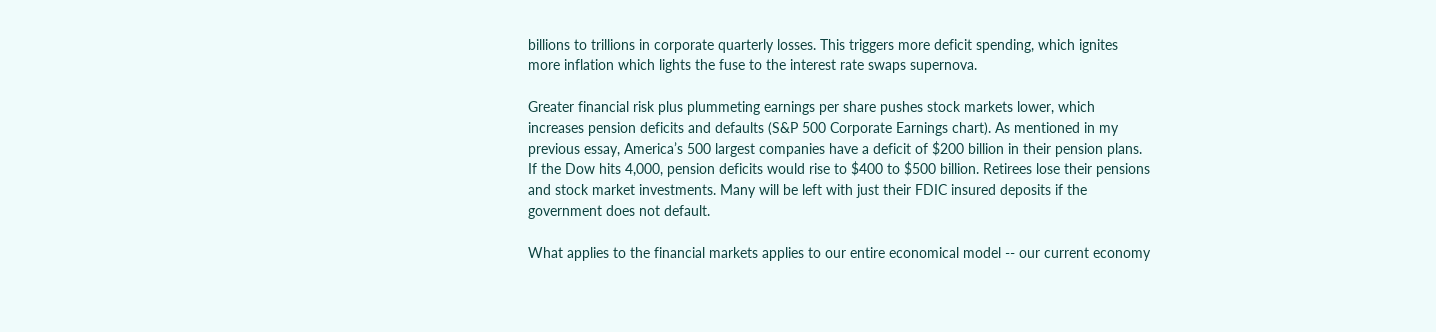billions to trillions in corporate quarterly losses. This triggers more deficit spending, which ignites more inflation which lights the fuse to the interest rate swaps supernova.

Greater financial risk plus plummeting earnings per share pushes stock markets lower, which increases pension deficits and defaults (S&P 500 Corporate Earnings chart). As mentioned in my previous essay, America’s 500 largest companies have a deficit of $200 billion in their pension plans. If the Dow hits 4,000, pension deficits would rise to $400 to $500 billion. Retirees lose their pensions and stock market investments. Many will be left with just their FDIC insured deposits if the government does not default.

What applies to the financial markets applies to our entire economical model -- our current economy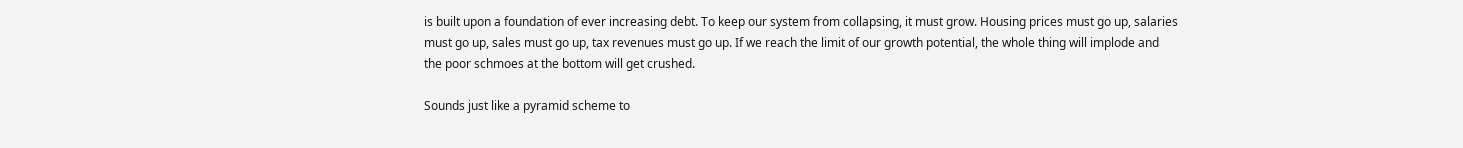is built upon a foundation of ever increasing debt. To keep our system from collapsing, it must grow. Housing prices must go up, salaries must go up, sales must go up, tax revenues must go up. If we reach the limit of our growth potential, the whole thing will implode and the poor schmoes at the bottom will get crushed.

Sounds just like a pyramid scheme to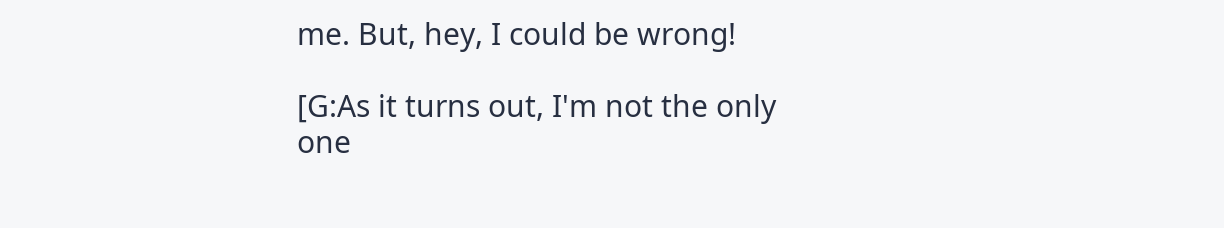me. But, hey, I could be wrong!

[G:As it turns out, I'm not the only one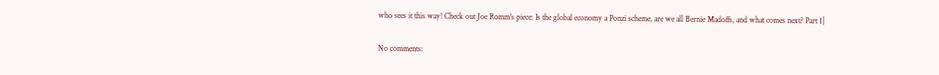who sees it this way! Check out Joe Romm's piece: Is the global economy a Ponzi scheme, are we all Bernie Madoffs, and what comes next? Part 1]

No comments: